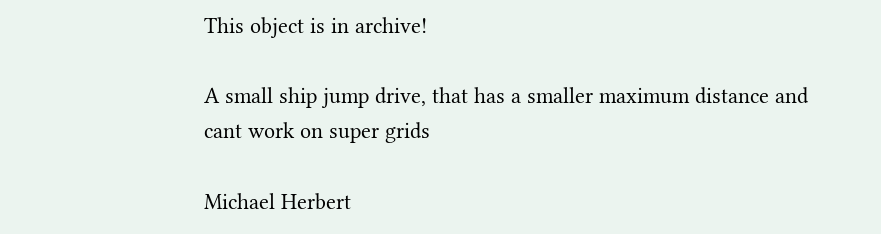This object is in archive!

A small ship jump drive, that has a smaller maximum distance and cant work on super grids

Michael Herbert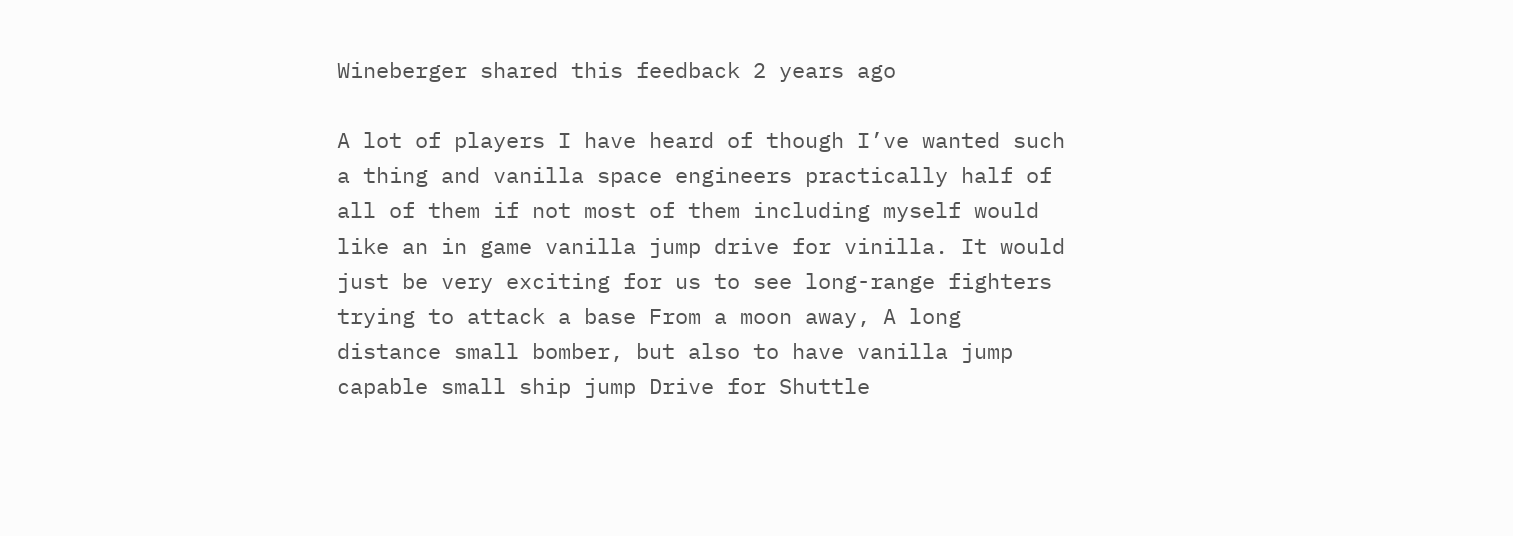Wineberger shared this feedback 2 years ago

A lot of players I have heard of though I’ve wanted such a thing and vanilla space engineers practically half of all of them if not most of them including myself would like an in game vanilla jump drive for vinilla. It would just be very exciting for us to see long-range fighters trying to attack a base From a moon away, A long distance small bomber, but also to have vanilla jump capable small ship jump Drive for Shuttle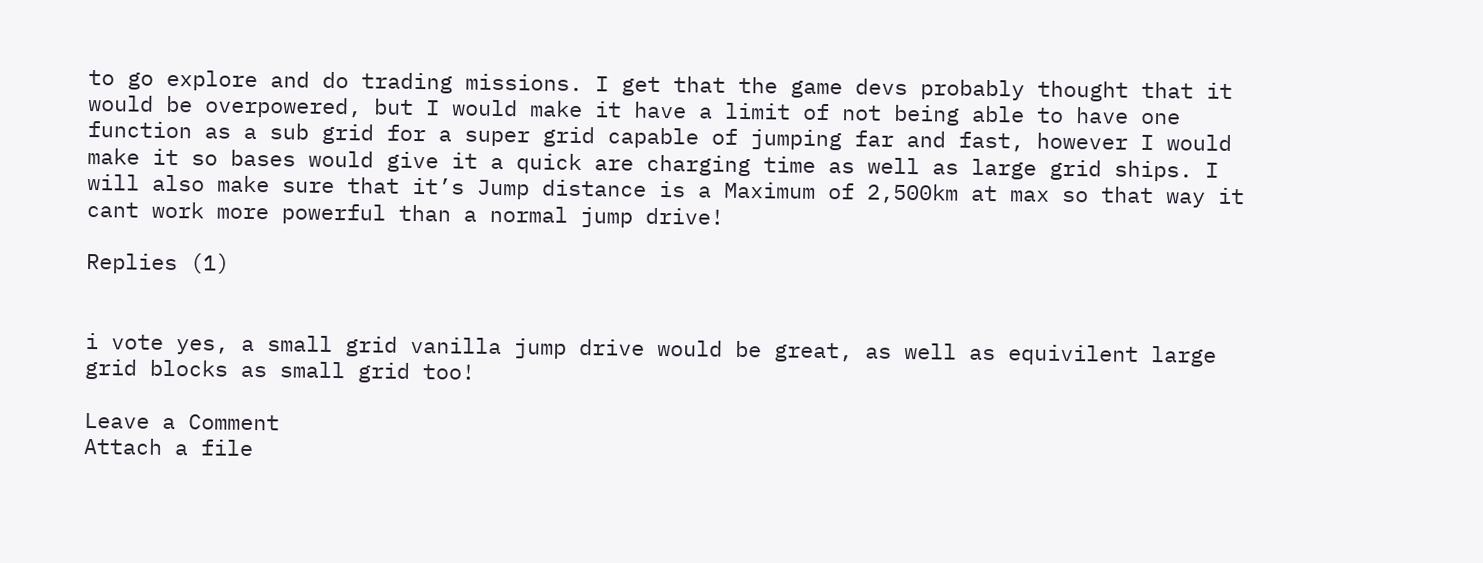to go explore and do trading missions. I get that the game devs probably thought that it would be overpowered, but I would make it have a limit of not being able to have one function as a sub grid for a super grid capable of jumping far and fast, however I would make it so bases would give it a quick are charging time as well as large grid ships. I will also make sure that it’s Jump distance is a Maximum of 2,500km at max so that way it cant work more powerful than a normal jump drive!

Replies (1)


i vote yes, a small grid vanilla jump drive would be great, as well as equivilent large grid blocks as small grid too!

Leave a Comment
Attach a file